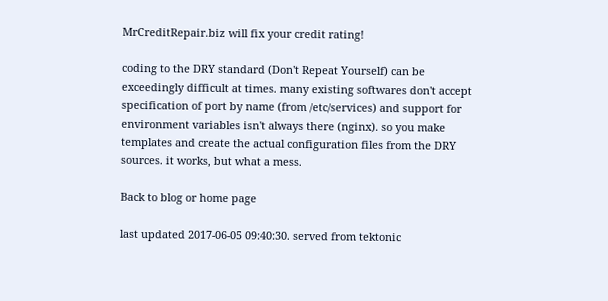MrCreditRepair.biz will fix your credit rating!

coding to the DRY standard (Don't Repeat Yourself) can be exceedingly difficult at times. many existing softwares don't accept specification of port by name (from /etc/services) and support for environment variables isn't always there (nginx). so you make templates and create the actual configuration files from the DRY sources. it works, but what a mess.

Back to blog or home page

last updated 2017-06-05 09:40:30. served from tektonic